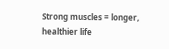Strong muscles = longer, healthier life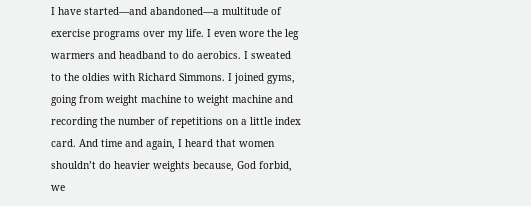I have started—and abandoned—a multitude of exercise programs over my life. I even wore the leg warmers and headband to do aerobics. I sweated to the oldies with Richard Simmons. I joined gyms, going from weight machine to weight machine and recording the number of repetitions on a little index card. And time and again, I heard that women shouldn’t do heavier weights because, God forbid, we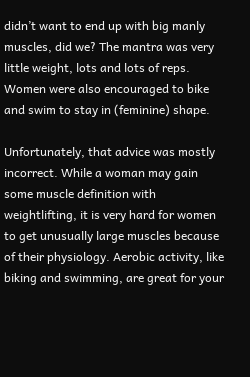didn’t want to end up with big manly muscles, did we? The mantra was very little weight, lots and lots of reps. Women were also encouraged to bike and swim to stay in (feminine) shape.

Unfortunately, that advice was mostly incorrect. While a woman may gain some muscle definition with weightlifting, it is very hard for women to get unusually large muscles because of their physiology. Aerobic activity, like biking and swimming, are great for your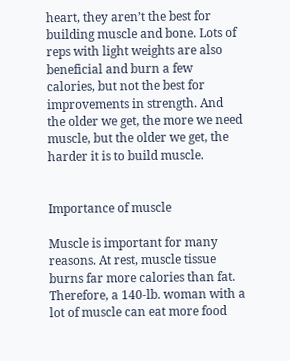heart, they aren’t the best for building muscle and bone. Lots of reps with light weights are also beneficial and burn a few calories, but not the best for improvements in strength. And the older we get, the more we need muscle, but the older we get, the harder it is to build muscle.


Importance of muscle

Muscle is important for many reasons. At rest, muscle tissue burns far more calories than fat. Therefore, a 140-lb. woman with a lot of muscle can eat more food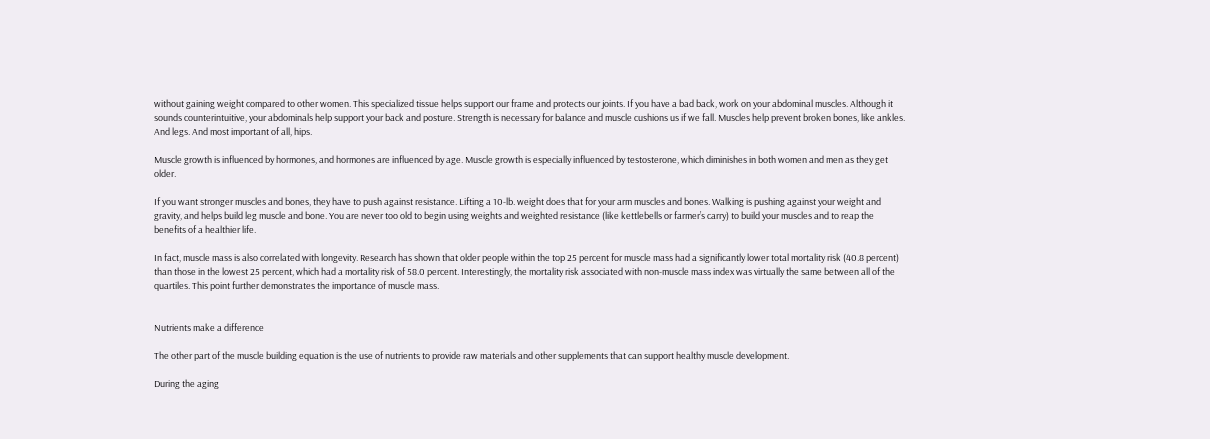without gaining weight compared to other women. This specialized tissue helps support our frame and protects our joints. If you have a bad back, work on your abdominal muscles. Although it sounds counterintuitive, your abdominals help support your back and posture. Strength is necessary for balance and muscle cushions us if we fall. Muscles help prevent broken bones, like ankles. And legs. And most important of all, hips.

Muscle growth is influenced by hormones, and hormones are influenced by age. Muscle growth is especially influenced by testosterone, which diminishes in both women and men as they get older.

If you want stronger muscles and bones, they have to push against resistance. Lifting a 10-lb. weight does that for your arm muscles and bones. Walking is pushing against your weight and gravity, and helps build leg muscle and bone. You are never too old to begin using weights and weighted resistance (like kettlebells or farmer’s carry) to build your muscles and to reap the benefits of a healthier life.

In fact, muscle mass is also correlated with longevity. Research has shown that older people within the top 25 percent for muscle mass had a significantly lower total mortality risk (40.8 percent) than those in the lowest 25 percent, which had a mortality risk of 58.0 percent. Interestingly, the mortality risk associated with non-muscle mass index was virtually the same between all of the quartiles. This point further demonstrates the importance of muscle mass.


Nutrients make a difference

The other part of the muscle building equation is the use of nutrients to provide raw materials and other supplements that can support healthy muscle development.

During the aging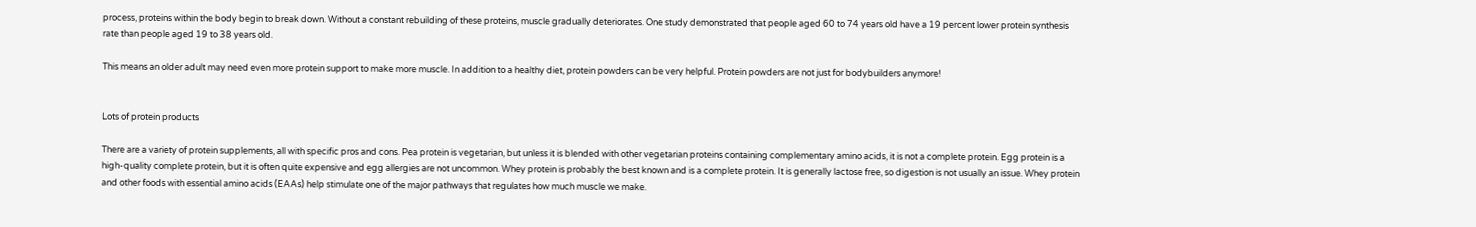process, proteins within the body begin to break down. Without a constant rebuilding of these proteins, muscle gradually deteriorates. One study demonstrated that people aged 60 to 74 years old have a 19 percent lower protein synthesis rate than people aged 19 to 38 years old.

This means an older adult may need even more protein support to make more muscle. In addition to a healthy diet, protein powders can be very helpful. Protein powders are not just for bodybuilders anymore!


Lots of protein products

There are a variety of protein supplements, all with specific pros and cons. Pea protein is vegetarian, but unless it is blended with other vegetarian proteins containing complementary amino acids, it is not a complete protein. Egg protein is a high-quality complete protein, but it is often quite expensive and egg allergies are not uncommon. Whey protein is probably the best known and is a complete protein. It is generally lactose free, so digestion is not usually an issue. Whey protein and other foods with essential amino acids (EAAs) help stimulate one of the major pathways that regulates how much muscle we make.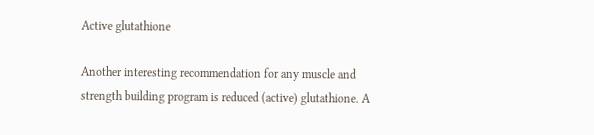Active glutathione

Another interesting recommendation for any muscle and strength building program is reduced (active) glutathione. A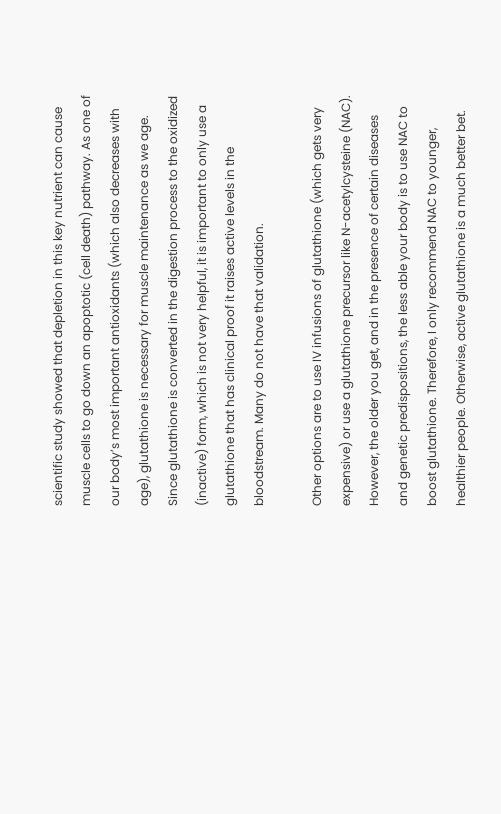scientific study showed that depletion in this key nutrient can cause muscle cells to go down an apoptotic (cell death) pathway. As one of our body’s most important antioxidants (which also decreases with age), glutathione is necessary for muscle maintenance as we age. Since glutathione is converted in the digestion process to the oxidized (inactive) form, which is not very helpful, it is important to only use a glutathione that has clinical proof it raises active levels in the bloodstream. Many do not have that validation.

Other options are to use IV infusions of glutathione (which gets very expensive) or use a glutathione precursor like N-acetylcysteine (NAC). However, the older you get, and in the presence of certain diseases and genetic predispositions, the less able your body is to use NAC to boost glutathione. Therefore, I only recommend NAC to younger, healthier people. Otherwise, active glutathione is a much better bet.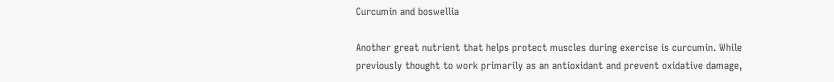Curcumin and boswellia

Another great nutrient that helps protect muscles during exercise is curcumin. While previously thought to work primarily as an antioxidant and prevent oxidative damage,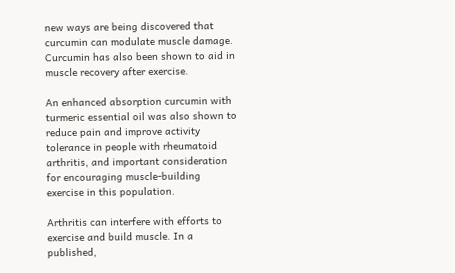new ways are being discovered that curcumin can modulate muscle damage. Curcumin has also been shown to aid in muscle recovery after exercise.

An enhanced absorption curcumin with turmeric essential oil was also shown to reduce pain and improve activity tolerance in people with rheumatoid arthritis, and important consideration for encouraging muscle-building exercise in this population.

Arthritis can interfere with efforts to exercise and build muscle. In a published,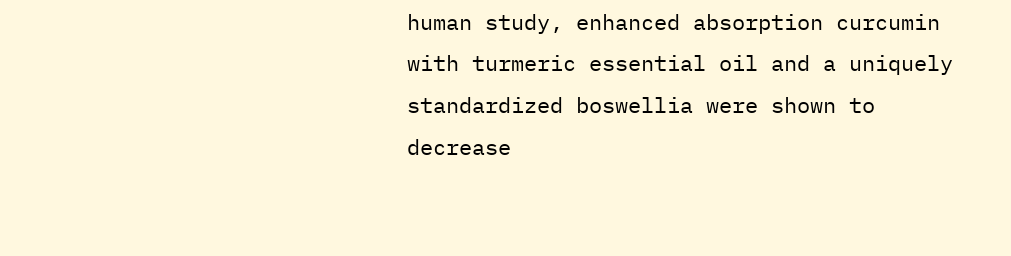human study, enhanced absorption curcumin with turmeric essential oil and a uniquely standardized boswellia were shown to decrease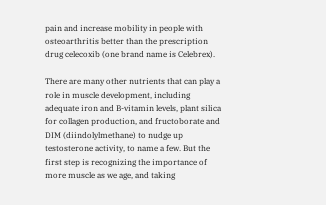pain and increase mobility in people with osteoarthritis better than the prescription drug celecoxib (one brand name is Celebrex).

There are many other nutrients that can play a role in muscle development, including adequate iron and B-vitamin levels, plant silica for collagen production, and fructoborate and DIM (diindolylmethane) to nudge up testosterone activity, to name a few. But the first step is recognizing the importance of more muscle as we age, and taking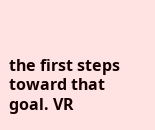the first steps toward that goal. VR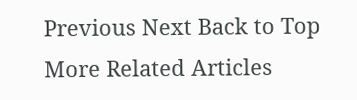Previous Next Back to Top
More Related Articles